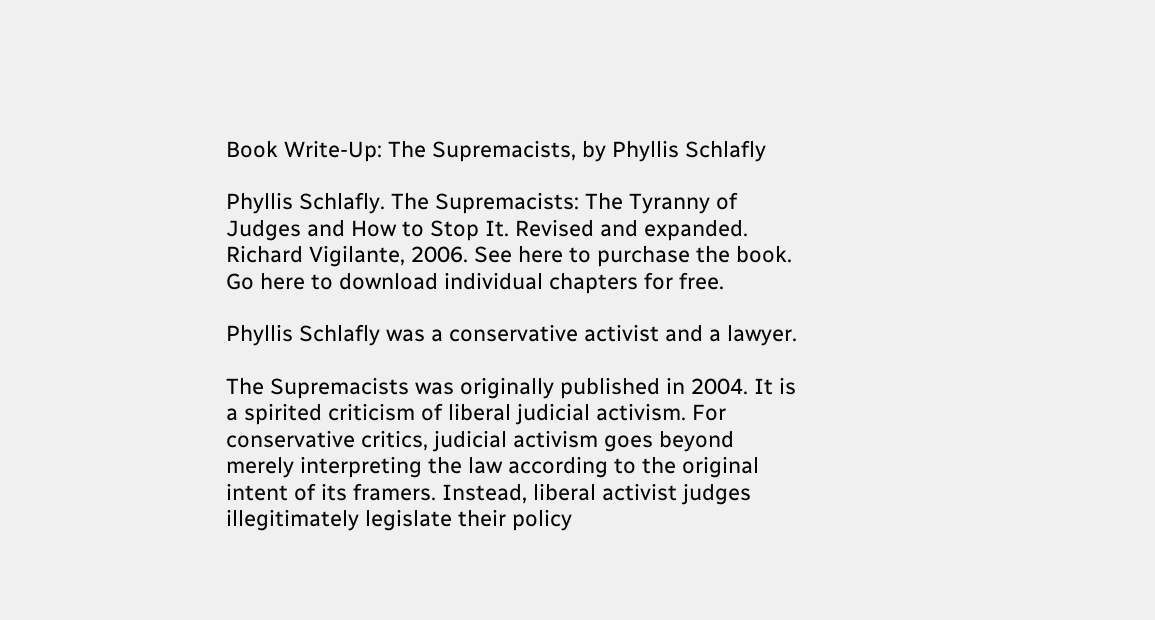Book Write-Up: The Supremacists, by Phyllis Schlafly

Phyllis Schlafly. The Supremacists: The Tyranny of Judges and How to Stop It. Revised and expanded. Richard Vigilante, 2006. See here to purchase the book. Go here to download individual chapters for free.

Phyllis Schlafly was a conservative activist and a lawyer.

The Supremacists was originally published in 2004. It is a spirited criticism of liberal judicial activism. For conservative critics, judicial activism goes beyond merely interpreting the law according to the original intent of its framers. Instead, liberal activist judges illegitimately legislate their policy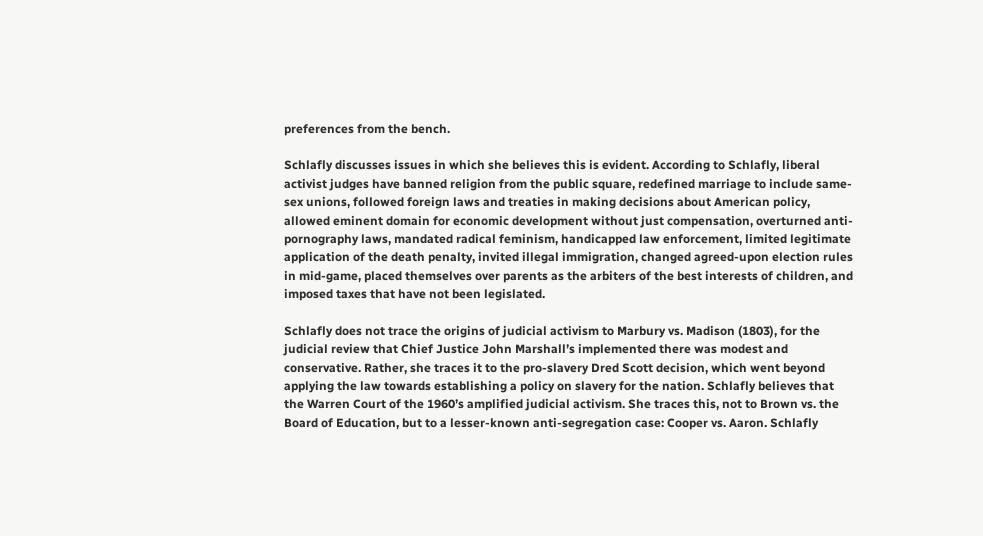preferences from the bench.

Schlafly discusses issues in which she believes this is evident. According to Schlafly, liberal activist judges have banned religion from the public square, redefined marriage to include same-sex unions, followed foreign laws and treaties in making decisions about American policy, allowed eminent domain for economic development without just compensation, overturned anti-pornography laws, mandated radical feminism, handicapped law enforcement, limited legitimate application of the death penalty, invited illegal immigration, changed agreed-upon election rules in mid-game, placed themselves over parents as the arbiters of the best interests of children, and imposed taxes that have not been legislated.

Schlafly does not trace the origins of judicial activism to Marbury vs. Madison (1803), for the judicial review that Chief Justice John Marshall’s implemented there was modest and conservative. Rather, she traces it to the pro-slavery Dred Scott decision, which went beyond applying the law towards establishing a policy on slavery for the nation. Schlafly believes that the Warren Court of the 1960’s amplified judicial activism. She traces this, not to Brown vs. the Board of Education, but to a lesser-known anti-segregation case: Cooper vs. Aaron. Schlafly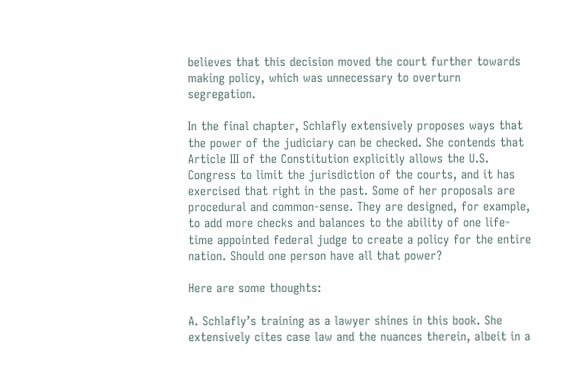believes that this decision moved the court further towards making policy, which was unnecessary to overturn segregation.

In the final chapter, Schlafly extensively proposes ways that the power of the judiciary can be checked. She contends that Article III of the Constitution explicitly allows the U.S. Congress to limit the jurisdiction of the courts, and it has exercised that right in the past. Some of her proposals are procedural and common-sense. They are designed, for example, to add more checks and balances to the ability of one life-time appointed federal judge to create a policy for the entire nation. Should one person have all that power?

Here are some thoughts:

A. Schlafly’s training as a lawyer shines in this book. She extensively cites case law and the nuances therein, albeit in a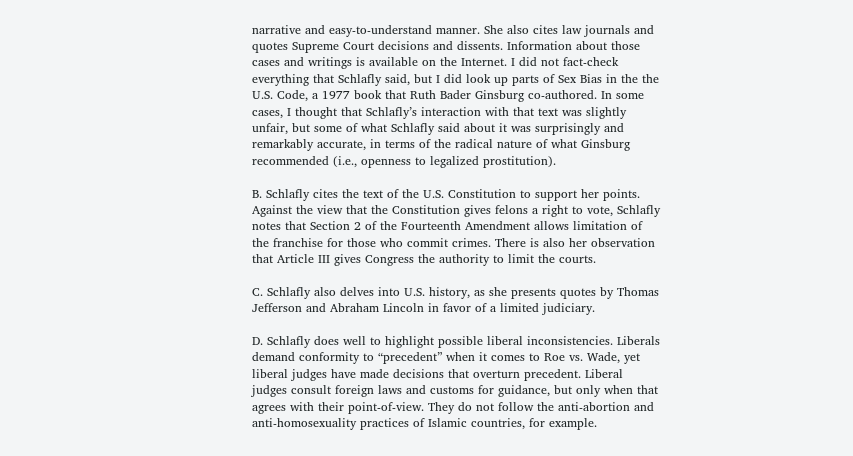narrative and easy-to-understand manner. She also cites law journals and quotes Supreme Court decisions and dissents. Information about those cases and writings is available on the Internet. I did not fact-check everything that Schlafly said, but I did look up parts of Sex Bias in the the U.S. Code, a 1977 book that Ruth Bader Ginsburg co-authored. In some cases, I thought that Schlafly’s interaction with that text was slightly unfair, but some of what Schlafly said about it was surprisingly and remarkably accurate, in terms of the radical nature of what Ginsburg recommended (i.e., openness to legalized prostitution).

B. Schlafly cites the text of the U.S. Constitution to support her points. Against the view that the Constitution gives felons a right to vote, Schlafly notes that Section 2 of the Fourteenth Amendment allows limitation of the franchise for those who commit crimes. There is also her observation that Article III gives Congress the authority to limit the courts.

C. Schlafly also delves into U.S. history, as she presents quotes by Thomas Jefferson and Abraham Lincoln in favor of a limited judiciary.

D. Schlafly does well to highlight possible liberal inconsistencies. Liberals demand conformity to “precedent” when it comes to Roe vs. Wade, yet liberal judges have made decisions that overturn precedent. Liberal judges consult foreign laws and customs for guidance, but only when that agrees with their point-of-view. They do not follow the anti-abortion and anti-homosexuality practices of Islamic countries, for example.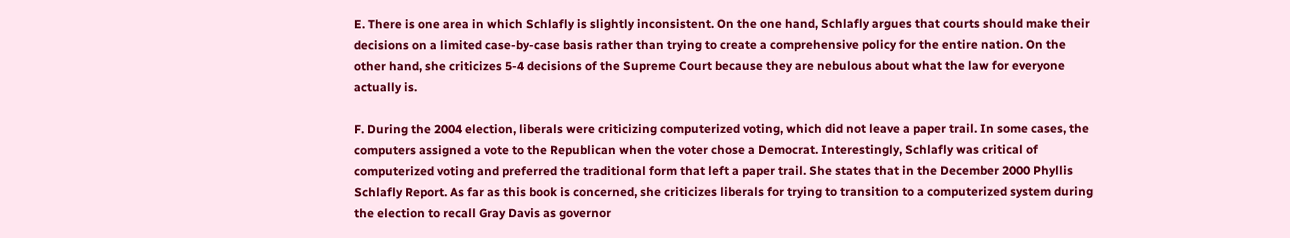E. There is one area in which Schlafly is slightly inconsistent. On the one hand, Schlafly argues that courts should make their decisions on a limited case-by-case basis rather than trying to create a comprehensive policy for the entire nation. On the other hand, she criticizes 5-4 decisions of the Supreme Court because they are nebulous about what the law for everyone actually is.

F. During the 2004 election, liberals were criticizing computerized voting, which did not leave a paper trail. In some cases, the computers assigned a vote to the Republican when the voter chose a Democrat. Interestingly, Schlafly was critical of computerized voting and preferred the traditional form that left a paper trail. She states that in the December 2000 Phyllis Schlafly Report. As far as this book is concerned, she criticizes liberals for trying to transition to a computerized system during the election to recall Gray Davis as governor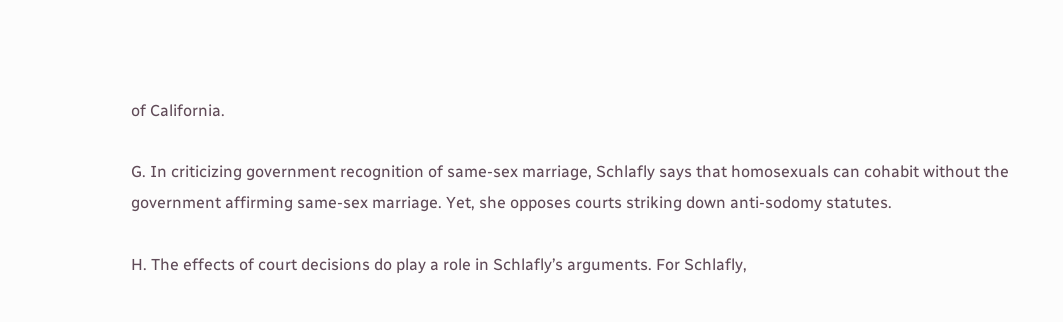of California.

G. In criticizing government recognition of same-sex marriage, Schlafly says that homosexuals can cohabit without the government affirming same-sex marriage. Yet, she opposes courts striking down anti-sodomy statutes.

H. The effects of court decisions do play a role in Schlafly’s arguments. For Schlafly,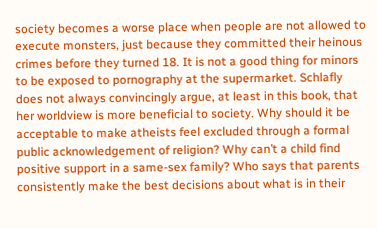society becomes a worse place when people are not allowed to execute monsters, just because they committed their heinous crimes before they turned 18. It is not a good thing for minors to be exposed to pornography at the supermarket. Schlafly does not always convincingly argue, at least in this book, that her worldview is more beneficial to society. Why should it be acceptable to make atheists feel excluded through a formal public acknowledgement of religion? Why can’t a child find positive support in a same-sex family? Who says that parents consistently make the best decisions about what is in their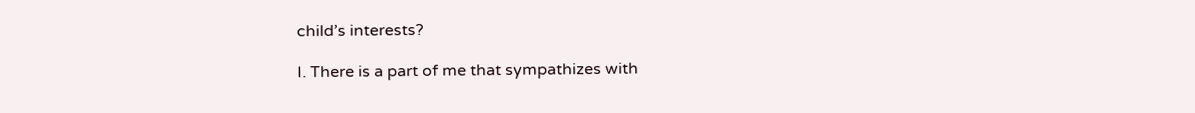child’s interests?

I. There is a part of me that sympathizes with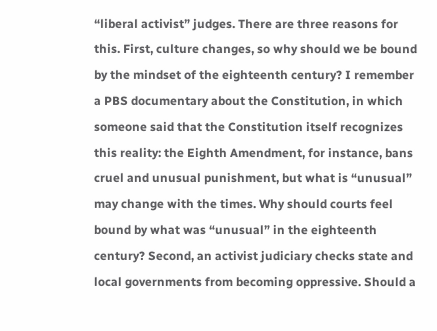“liberal activist” judges. There are three reasons for this. First, culture changes, so why should we be bound by the mindset of the eighteenth century? I remember a PBS documentary about the Constitution, in which someone said that the Constitution itself recognizes this reality: the Eighth Amendment, for instance, bans cruel and unusual punishment, but what is “unusual” may change with the times. Why should courts feel bound by what was “unusual” in the eighteenth century? Second, an activist judiciary checks state and local governments from becoming oppressive. Should a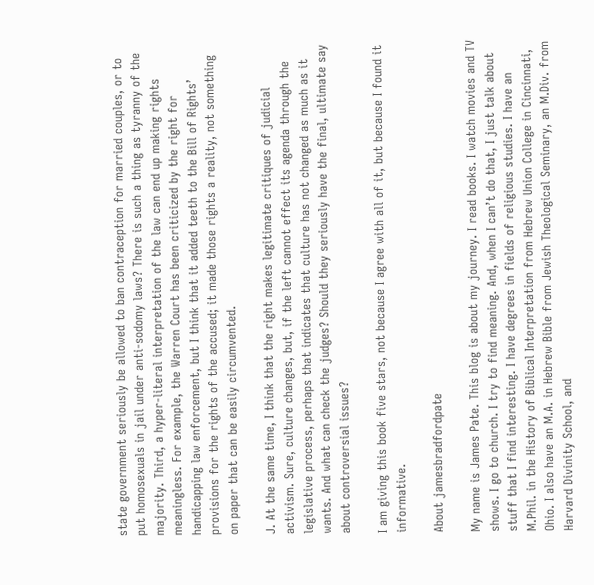state government seriously be allowed to ban contraception for married couples, or to put homosexuals in jail under anti-sodomy laws? There is such a thing as tyranny of the majority. Third, a hyper-literal interpretation of the law can end up making rights meaningless. For example, the Warren Court has been criticized by the right for handicapping law enforcement, but I think that it added teeth to the Bill of Rights’ provisions for the rights of the accused; it made those rights a reality, not something on paper that can be easily circumvented.

J. At the same time, I think that the right makes legitimate critiques of judicial activism. Sure, culture changes, but, if the left cannot effect its agenda through the legislative process, perhaps that indicates that culture has not changed as much as it wants. And what can check the judges? Should they seriously have the final, ultimate say about controversial issues?

I am giving this book five stars, not because I agree with all of it, but because I found it informative.

About jamesbradfordpate

My name is James Pate. This blog is about my journey. I read books. I watch movies and TV shows. I go to church. I try to find meaning. And, when I can’t do that, I just talk about stuff that I find interesting. I have degrees in fields of religious studies. I have an M.Phil. in the History of Biblical Interpretation from Hebrew Union College in Cincinnati, Ohio. I also have an M.A. in Hebrew Bible from Jewish Theological Seminary, an M.Div. from Harvard Divinity School, and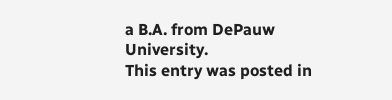a B.A. from DePauw University.
This entry was posted in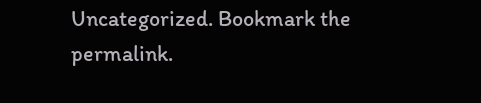Uncategorized. Bookmark the permalink.